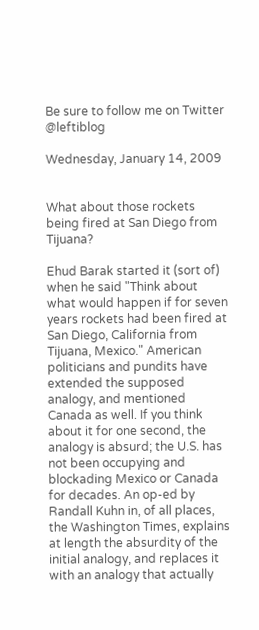Be sure to follow me on Twitter @leftiblog

Wednesday, January 14, 2009


What about those rockets being fired at San Diego from Tijuana?

Ehud Barak started it (sort of) when he said "Think about what would happen if for seven years rockets had been fired at San Diego, California from Tijuana, Mexico." American politicians and pundits have extended the supposed analogy, and mentioned Canada as well. If you think about it for one second, the analogy is absurd; the U.S. has not been occupying and blockading Mexico or Canada for decades. An op-ed by Randall Kuhn in, of all places, the Washington Times, explains at length the absurdity of the initial analogy, and replaces it with an analogy that actually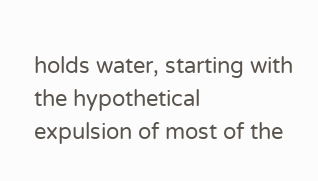holds water, starting with the hypothetical expulsion of most of the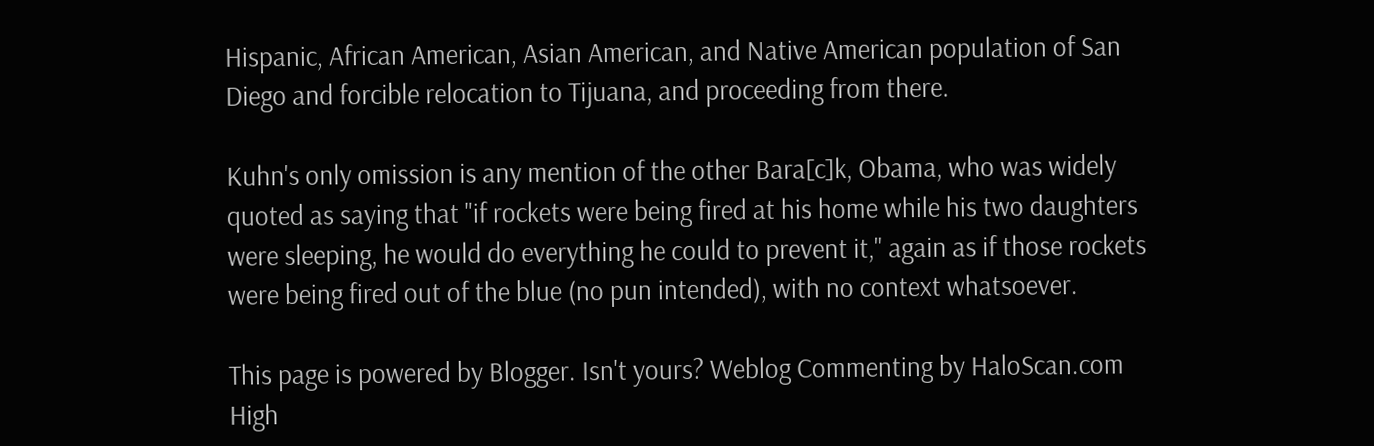Hispanic, African American, Asian American, and Native American population of San Diego and forcible relocation to Tijuana, and proceeding from there.

Kuhn's only omission is any mention of the other Bara[c]k, Obama, who was widely quoted as saying that "if rockets were being fired at his home while his two daughters were sleeping, he would do everything he could to prevent it," again as if those rockets were being fired out of the blue (no pun intended), with no context whatsoever.

This page is powered by Blogger. Isn't yours? Weblog Commenting by HaloScan.com High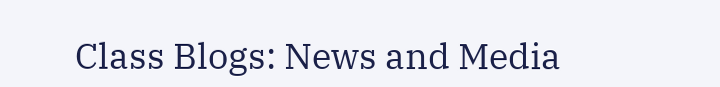Class Blogs: News and Media